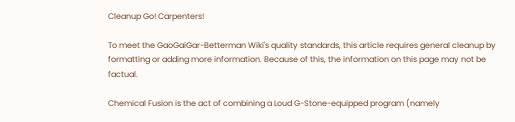Cleanup Go! Carpenters!

To meet the GaoGaiGar-Betterman Wiki's quality standards, this article requires general cleanup by formatting or adding more information. Because of this, the information on this page may not be factual.

Chemical Fusion is the act of combining a Loud G-Stone-equipped program (namely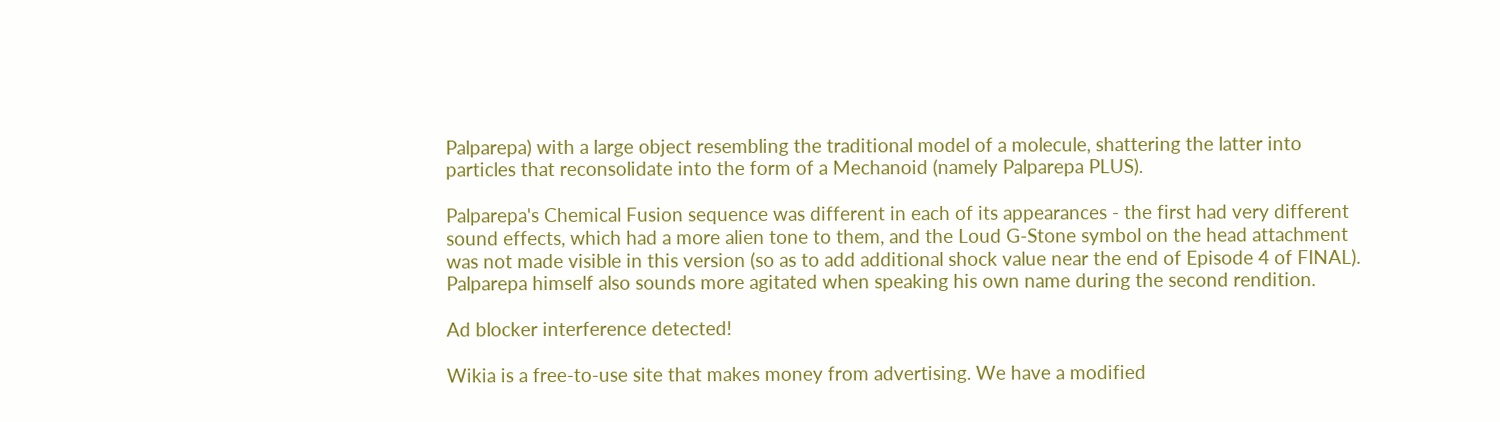Palparepa) with a large object resembling the traditional model of a molecule, shattering the latter into particles that reconsolidate into the form of a Mechanoid (namely Palparepa PLUS).

Palparepa's Chemical Fusion sequence was different in each of its appearances - the first had very different sound effects, which had a more alien tone to them, and the Loud G-Stone symbol on the head attachment was not made visible in this version (so as to add additional shock value near the end of Episode 4 of FINAL). Palparepa himself also sounds more agitated when speaking his own name during the second rendition.

Ad blocker interference detected!

Wikia is a free-to-use site that makes money from advertising. We have a modified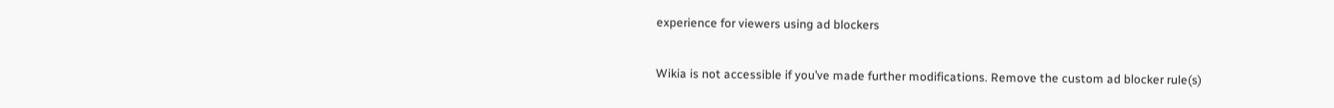experience for viewers using ad blockers

Wikia is not accessible if you’ve made further modifications. Remove the custom ad blocker rule(s)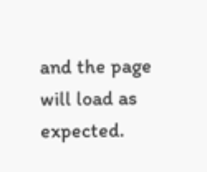and the page will load as expected.